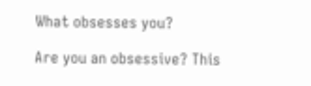What obsesses you?

Are you an obsessive? This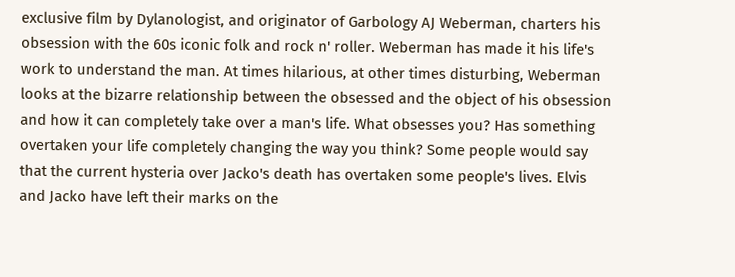exclusive film by Dylanologist, and originator of Garbology AJ Weberman, charters his obsession with the 60s iconic folk and rock n' roller. Weberman has made it his life's work to understand the man. At times hilarious, at other times disturbing, Weberman looks at the bizarre relationship between the obsessed and the object of his obsession and how it can completely take over a man's life. What obsesses you? Has something overtaken your life completely changing the way you think? Some people would say that the current hysteria over Jacko's death has overtaken some people's lives. Elvis and Jacko have left their marks on the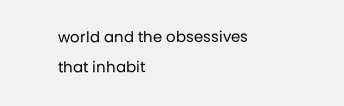world and the obsessives that inhabit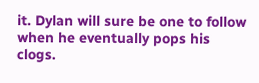it. Dylan will sure be one to follow when he eventually pops his clogs.